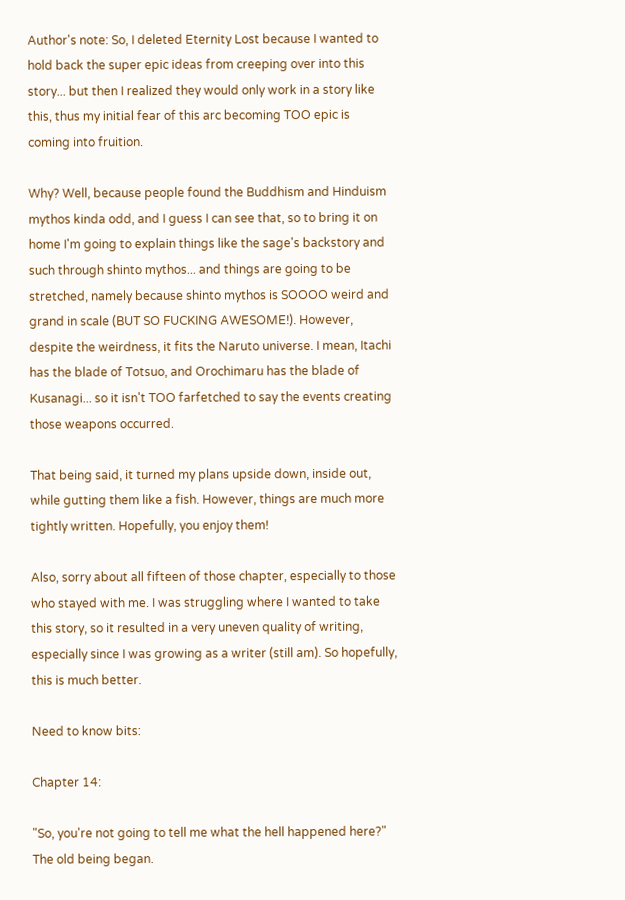Author's note: So, I deleted Eternity Lost because I wanted to hold back the super epic ideas from creeping over into this story... but then I realized they would only work in a story like this, thus my initial fear of this arc becoming TOO epic is coming into fruition.

Why? Well, because people found the Buddhism and Hinduism mythos kinda odd, and I guess I can see that, so to bring it on home I'm going to explain things like the sage's backstory and such through shinto mythos... and things are going to be stretched, namely because shinto mythos is SOOOO weird and grand in scale (BUT SO FUCKING AWESOME!). However, despite the weirdness, it fits the Naruto universe. I mean, Itachi has the blade of Totsuo, and Orochimaru has the blade of Kusanagi... so it isn't TOO farfetched to say the events creating those weapons occurred.

That being said, it turned my plans upside down, inside out, while gutting them like a fish. However, things are much more tightly written. Hopefully, you enjoy them!

Also, sorry about all fifteen of those chapter, especially to those who stayed with me. I was struggling where I wanted to take this story, so it resulted in a very uneven quality of writing, especially since I was growing as a writer (still am). So hopefully, this is much better.

Need to know bits:

Chapter 14:

"So, you're not going to tell me what the hell happened here?" The old being began.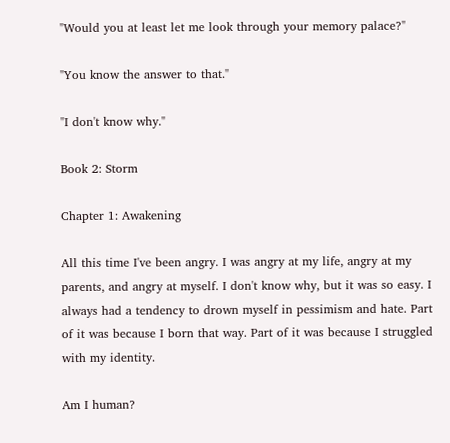"Would you at least let me look through your memory palace?"

"You know the answer to that."

"I don't know why."

Book 2: Storm

Chapter 1: Awakening

All this time I've been angry. I was angry at my life, angry at my parents, and angry at myself. I don't know why, but it was so easy. I always had a tendency to drown myself in pessimism and hate. Part of it was because I born that way. Part of it was because I struggled with my identity.

Am I human?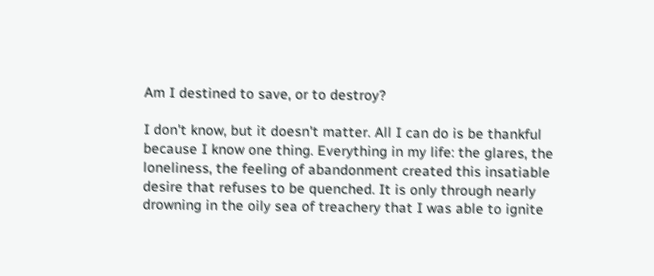Am I destined to save, or to destroy?

I don't know, but it doesn't matter. All I can do is be thankful because I know one thing. Everything in my life: the glares, the loneliness, the feeling of abandonment created this insatiable desire that refuses to be quenched. It is only through nearly drowning in the oily sea of treachery that I was able to ignite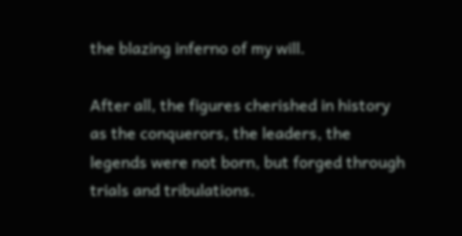the blazing inferno of my will.

After all, the figures cherished in history as the conquerors, the leaders, the legends were not born, but forged through trials and tribulations.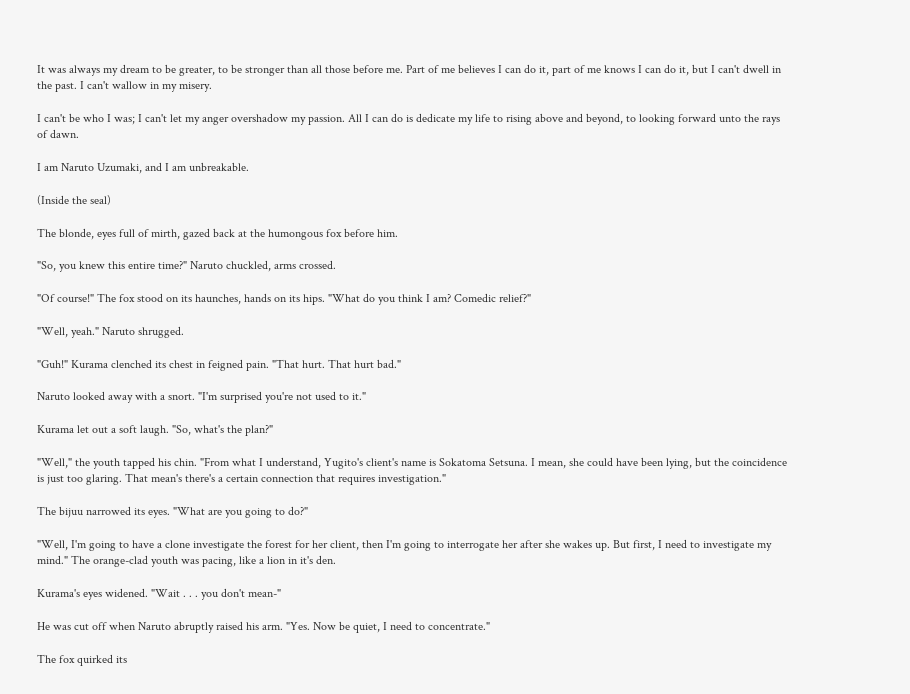It was always my dream to be greater, to be stronger than all those before me. Part of me believes I can do it, part of me knows I can do it, but I can't dwell in the past. I can't wallow in my misery.

I can't be who I was; I can't let my anger overshadow my passion. All I can do is dedicate my life to rising above and beyond, to looking forward unto the rays of dawn.

I am Naruto Uzumaki, and I am unbreakable.

(Inside the seal)

The blonde, eyes full of mirth, gazed back at the humongous fox before him.

"So, you knew this entire time?" Naruto chuckled, arms crossed.

"Of course!" The fox stood on its haunches, hands on its hips. "What do you think I am? Comedic relief?"

"Well, yeah." Naruto shrugged.

"Guh!" Kurama clenched its chest in feigned pain. "That hurt. That hurt bad."

Naruto looked away with a snort. "I'm surprised you're not used to it."

Kurama let out a soft laugh. "So, what's the plan?"

"Well," the youth tapped his chin. "From what I understand, Yugito's client's name is Sokatoma Setsuna. I mean, she could have been lying, but the coincidence is just too glaring. That mean's there's a certain connection that requires investigation."

The bijuu narrowed its eyes. "What are you going to do?"

"Well, I'm going to have a clone investigate the forest for her client, then I'm going to interrogate her after she wakes up. But first, I need to investigate my mind." The orange-clad youth was pacing, like a lion in it's den.

Kurama's eyes widened. "Wait . . . you don't mean-"

He was cut off when Naruto abruptly raised his arm. "Yes. Now be quiet, I need to concentrate."

The fox quirked its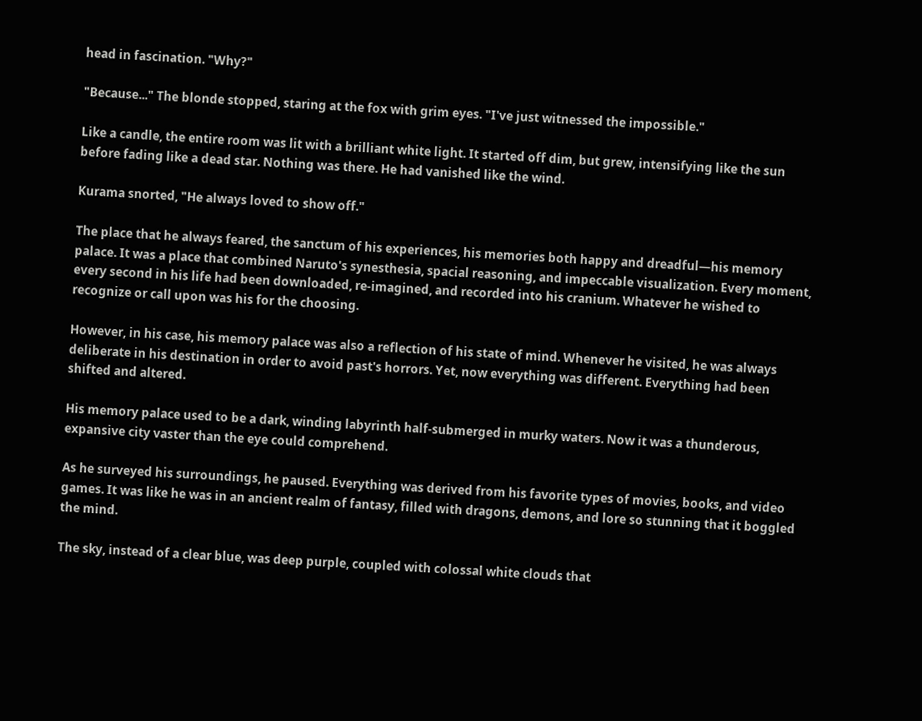head in fascination. "Why?"

"Because..." The blonde stopped, staring at the fox with grim eyes. "I've just witnessed the impossible."

Like a candle, the entire room was lit with a brilliant white light. It started off dim, but grew, intensifying like the sun before fading like a dead star. Nothing was there. He had vanished like the wind.

Kurama snorted, "He always loved to show off."

The place that he always feared, the sanctum of his experiences, his memories both happy and dreadful—his memory palace. It was a place that combined Naruto's synesthesia, spacial reasoning, and impeccable visualization. Every moment, every second in his life had been downloaded, re-imagined, and recorded into his cranium. Whatever he wished to recognize or call upon was his for the choosing.

However, in his case, his memory palace was also a reflection of his state of mind. Whenever he visited, he was always deliberate in his destination in order to avoid past's horrors. Yet, now everything was different. Everything had been shifted and altered.

His memory palace used to be a dark, winding labyrinth half-submerged in murky waters. Now it was a thunderous, expansive city vaster than the eye could comprehend.

As he surveyed his surroundings, he paused. Everything was derived from his favorite types of movies, books, and video games. It was like he was in an ancient realm of fantasy, filled with dragons, demons, and lore so stunning that it boggled the mind.

The sky, instead of a clear blue, was deep purple, coupled with colossal white clouds that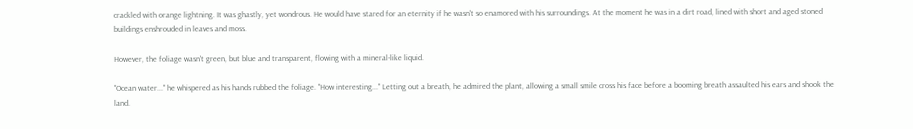crackled with orange lightning. It was ghastly, yet wondrous. He would have stared for an eternity if he wasn't so enamored with his surroundings. At the moment he was in a dirt road, lined with short and aged stoned buildings enshrouded in leaves and moss.

However, the foliage wasn't green, but blue and transparent, flowing with a mineral-like liquid.

"Ocean water..." he whispered as his hands rubbed the foliage. "How interesting..." Letting out a breath, he admired the plant, allowing a small smile cross his face before a booming breath assaulted his ears and shook the land.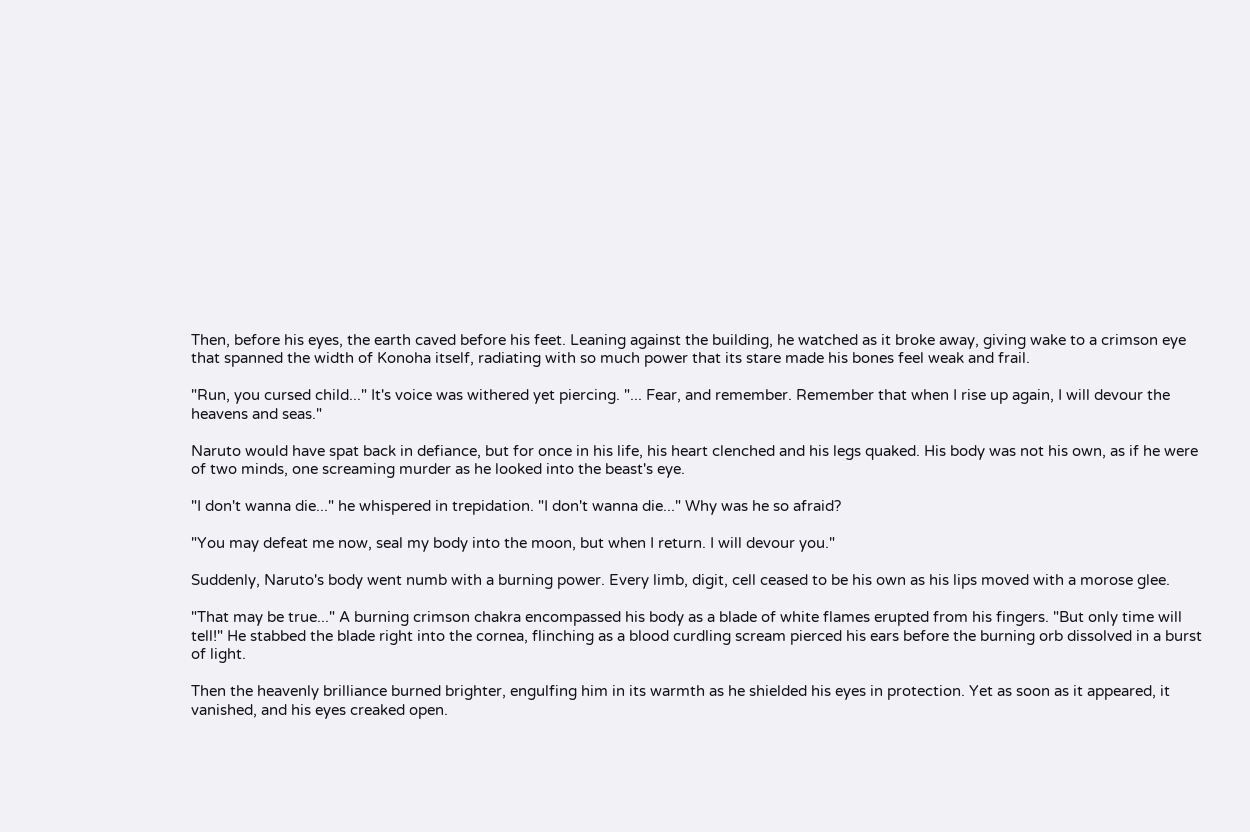Then, before his eyes, the earth caved before his feet. Leaning against the building, he watched as it broke away, giving wake to a crimson eye that spanned the width of Konoha itself, radiating with so much power that its stare made his bones feel weak and frail.

"Run, you cursed child..." It's voice was withered yet piercing. "... Fear, and remember. Remember that when I rise up again, I will devour the heavens and seas."

Naruto would have spat back in defiance, but for once in his life, his heart clenched and his legs quaked. His body was not his own, as if he were of two minds, one screaming murder as he looked into the beast's eye.

"I don't wanna die..." he whispered in trepidation. "I don't wanna die..." Why was he so afraid?

"You may defeat me now, seal my body into the moon, but when I return. I will devour you."

Suddenly, Naruto's body went numb with a burning power. Every limb, digit, cell ceased to be his own as his lips moved with a morose glee.

"That may be true..." A burning crimson chakra encompassed his body as a blade of white flames erupted from his fingers. "But only time will tell!" He stabbed the blade right into the cornea, flinching as a blood curdling scream pierced his ears before the burning orb dissolved in a burst of light.

Then the heavenly brilliance burned brighter, engulfing him in its warmth as he shielded his eyes in protection. Yet as soon as it appeared, it vanished, and his eyes creaked open.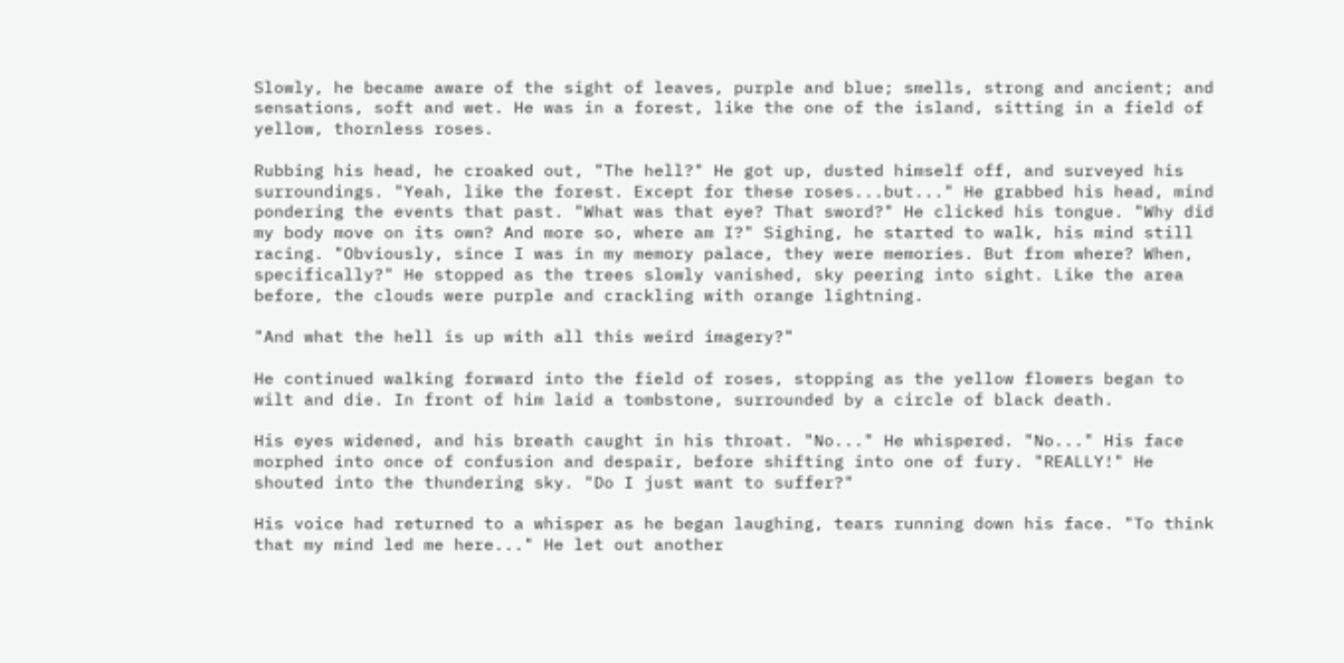Slowly, he became aware of the sight of leaves, purple and blue; smells, strong and ancient; and sensations, soft and wet. He was in a forest, like the one of the island, sitting in a field of yellow, thornless roses.

Rubbing his head, he croaked out, "The hell?" He got up, dusted himself off, and surveyed his surroundings. "Yeah, like the forest. Except for these roses...but..." He grabbed his head, mind pondering the events that past. "What was that eye? That sword?" He clicked his tongue. "Why did my body move on its own? And more so, where am I?" Sighing, he started to walk, his mind still racing. "Obviously, since I was in my memory palace, they were memories. But from where? When, specifically?" He stopped as the trees slowly vanished, sky peering into sight. Like the area before, the clouds were purple and crackling with orange lightning.

"And what the hell is up with all this weird imagery?"

He continued walking forward into the field of roses, stopping as the yellow flowers began to wilt and die. In front of him laid a tombstone, surrounded by a circle of black death.

His eyes widened, and his breath caught in his throat. "No..." He whispered. "No..." His face morphed into once of confusion and despair, before shifting into one of fury. "REALLY!" He shouted into the thundering sky. "Do I just want to suffer?"

His voice had returned to a whisper as he began laughing, tears running down his face. "To think that my mind led me here..." He let out another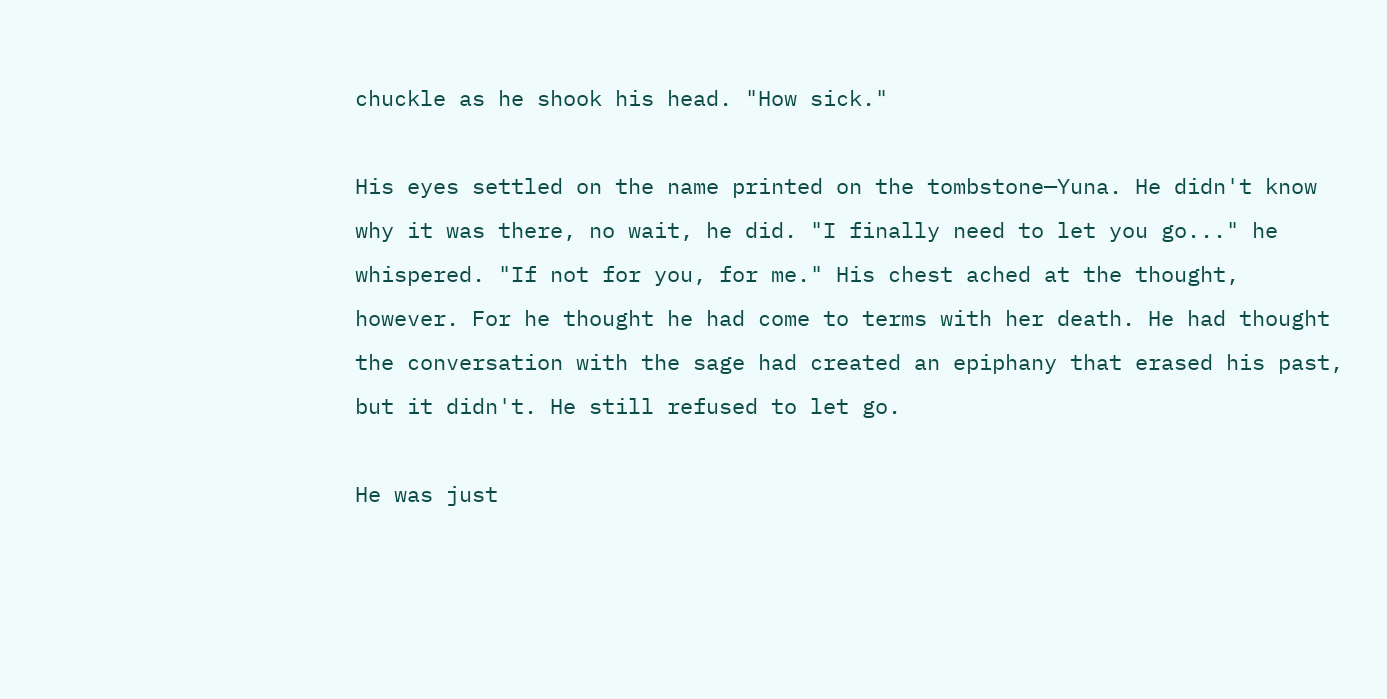chuckle as he shook his head. "How sick."

His eyes settled on the name printed on the tombstone—Yuna. He didn't know why it was there, no wait, he did. "I finally need to let you go..." he whispered. "If not for you, for me." His chest ached at the thought, however. For he thought he had come to terms with her death. He had thought the conversation with the sage had created an epiphany that erased his past, but it didn't. He still refused to let go.

He was just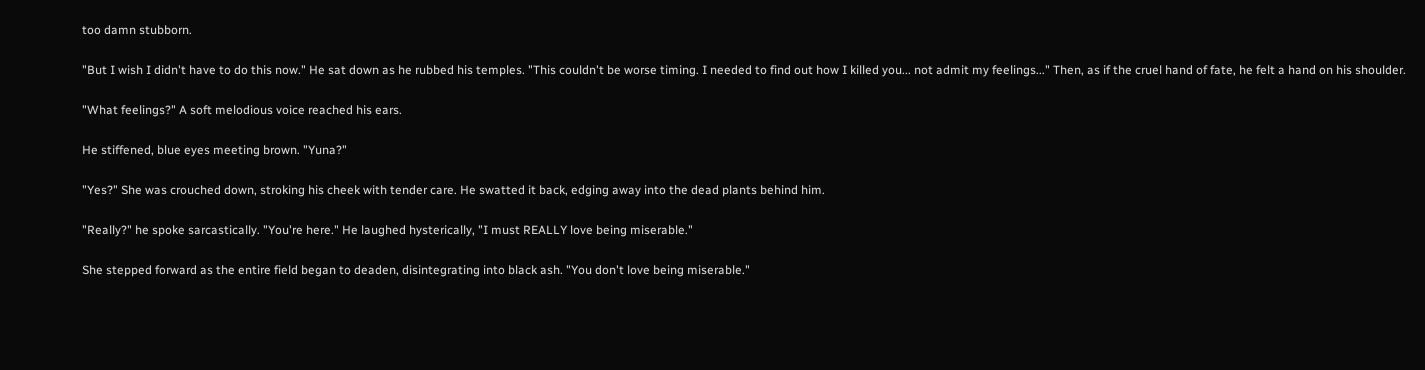too damn stubborn.

"But I wish I didn't have to do this now." He sat down as he rubbed his temples. "This couldn't be worse timing. I needed to find out how I killed you... not admit my feelings..." Then, as if the cruel hand of fate, he felt a hand on his shoulder.

"What feelings?" A soft melodious voice reached his ears.

He stiffened, blue eyes meeting brown. "Yuna?"

"Yes?" She was crouched down, stroking his cheek with tender care. He swatted it back, edging away into the dead plants behind him.

"Really?" he spoke sarcastically. "You're here." He laughed hysterically, "I must REALLY love being miserable."

She stepped forward as the entire field began to deaden, disintegrating into black ash. "You don't love being miserable."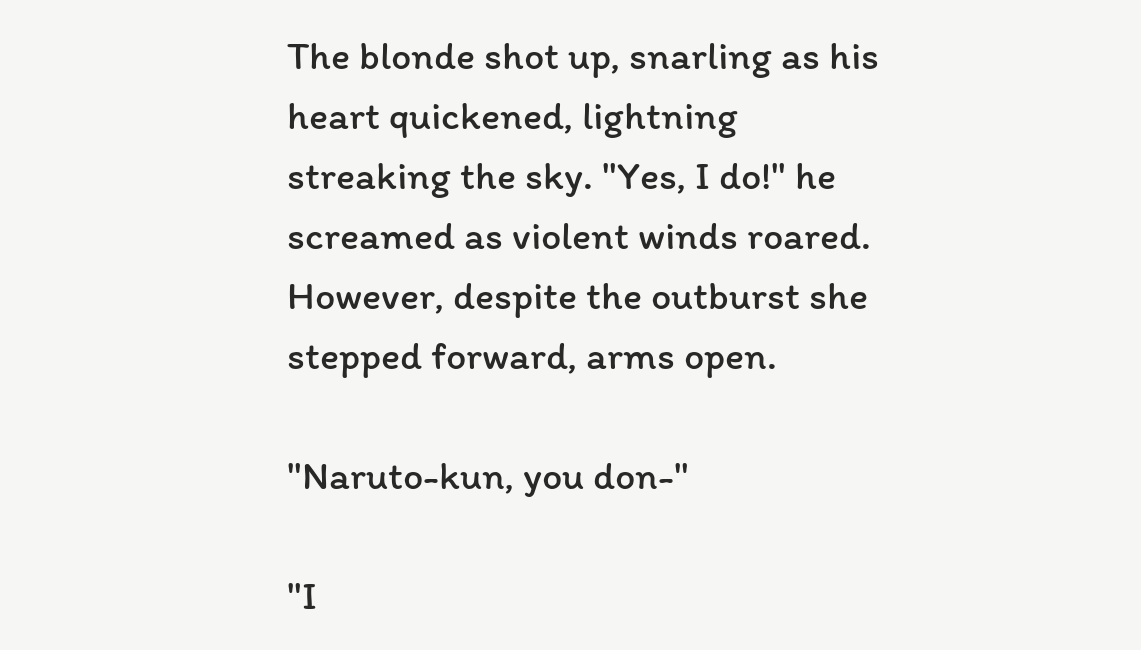The blonde shot up, snarling as his heart quickened, lightning streaking the sky. "Yes, I do!" he screamed as violent winds roared. However, despite the outburst she stepped forward, arms open.

"Naruto-kun, you don-"

"I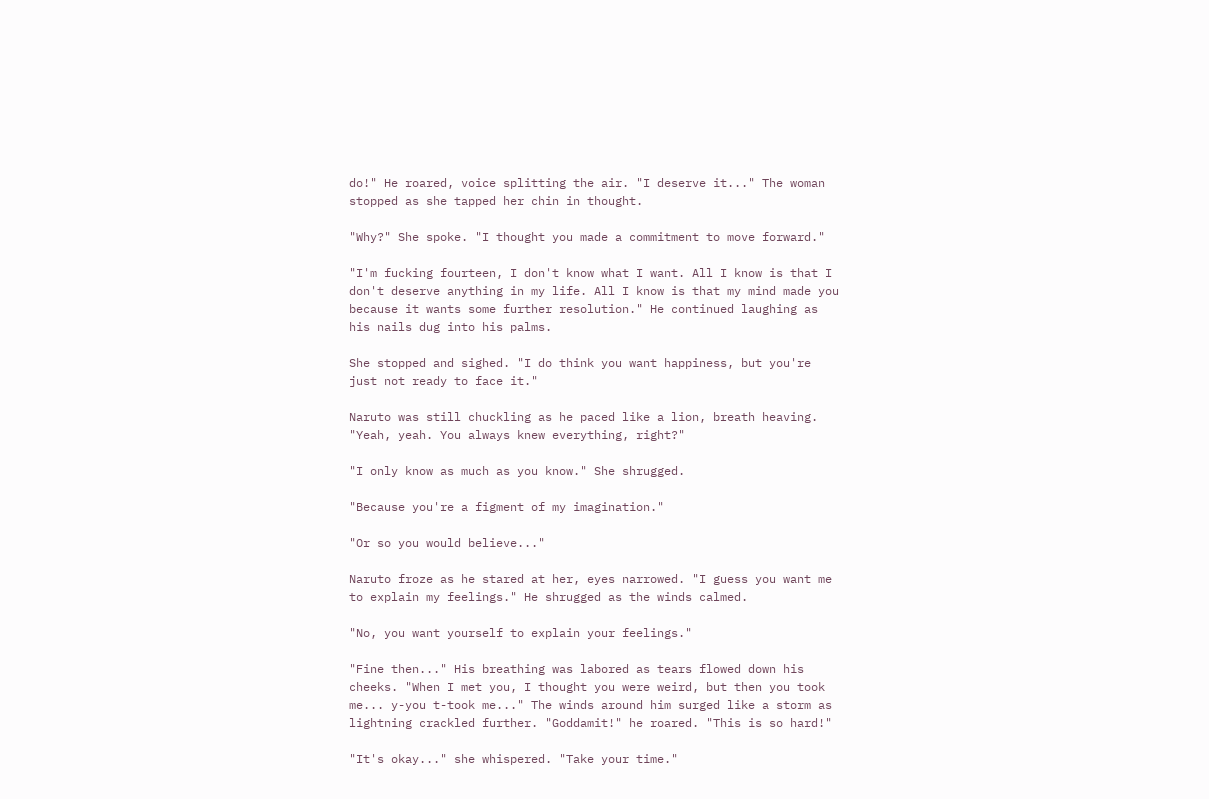do!" He roared, voice splitting the air. "I deserve it..." The woman stopped as she tapped her chin in thought.

"Why?" She spoke. "I thought you made a commitment to move forward."

"I'm fucking fourteen, I don't know what I want. All I know is that I don't deserve anything in my life. All I know is that my mind made you because it wants some further resolution." He continued laughing as his nails dug into his palms.

She stopped and sighed. "I do think you want happiness, but you're just not ready to face it."

Naruto was still chuckling as he paced like a lion, breath heaving. "Yeah, yeah. You always knew everything, right?"

"I only know as much as you know." She shrugged.

"Because you're a figment of my imagination."

"Or so you would believe..."

Naruto froze as he stared at her, eyes narrowed. "I guess you want me to explain my feelings." He shrugged as the winds calmed.

"No, you want yourself to explain your feelings."

"Fine then..." His breathing was labored as tears flowed down his cheeks. "When I met you, I thought you were weird, but then you took me... y-you t-took me..." The winds around him surged like a storm as lightning crackled further. "Goddamit!" he roared. "This is so hard!"

"It's okay..." she whispered. "Take your time."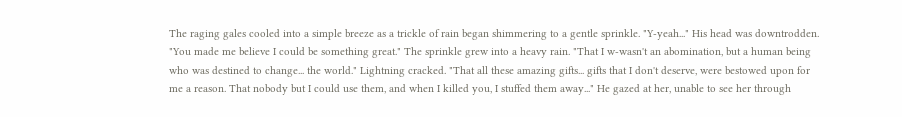The raging gales cooled into a simple breeze as a trickle of rain began shimmering to a gentle sprinkle. "Y-yeah..." His head was downtrodden. "You made me believe I could be something great." The sprinkle grew into a heavy rain. "That I w-wasn't an abomination, but a human being who was destined to change... the world." Lightning cracked. "That all these amazing gifts... gifts that I don't deserve, were bestowed upon for me a reason. That nobody but I could use them, and when I killed you, I stuffed them away..." He gazed at her, unable to see her through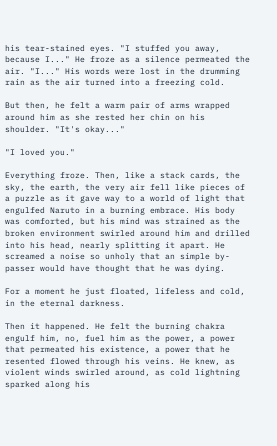his tear-stained eyes. "I stuffed you away, because I..." He froze as a silence permeated the air. "I..." His words were lost in the drumming rain as the air turned into a freezing cold.

But then, he felt a warm pair of arms wrapped around him as she rested her chin on his shoulder. "It's okay..."

"I loved you."

Everything froze. Then, like a stack cards, the sky, the earth, the very air fell like pieces of a puzzle as it gave way to a world of light that engulfed Naruto in a burning embrace. His body was comforted, but his mind was strained as the broken environment swirled around him and drilled into his head, nearly splitting it apart. He screamed a noise so unholy that an simple by-passer would have thought that he was dying.

For a moment he just floated, lifeless and cold, in the eternal darkness.

Then it happened. He felt the burning chakra engulf him, no, fuel him as the power, a power that permeated his existence, a power that he resented flowed through his veins. He knew, as violent winds swirled around, as cold lightning sparked along his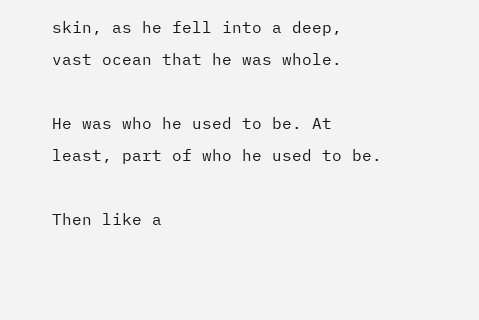skin, as he fell into a deep, vast ocean that he was whole.

He was who he used to be. At least, part of who he used to be.

Then like a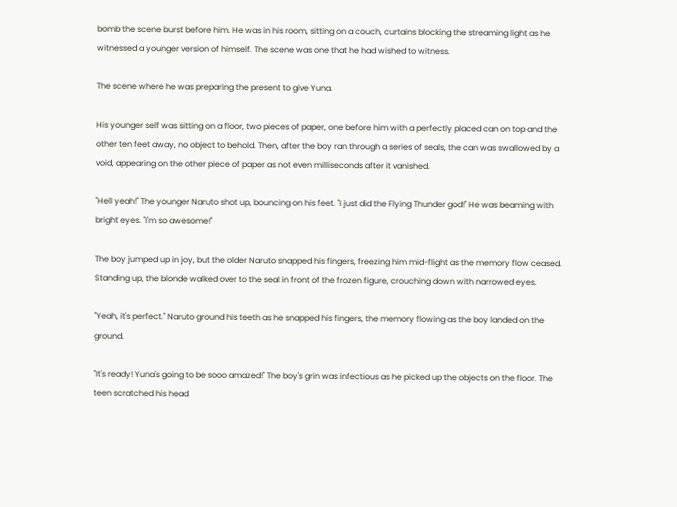bomb the scene burst before him. He was in his room, sitting on a couch, curtains blocking the streaming light as he witnessed a younger version of himself. The scene was one that he had wished to witness.

The scene where he was preparing the present to give Yuna.

His younger self was sitting on a floor, two pieces of paper, one before him with a perfectly placed can on top and the other ten feet away, no object to behold. Then, after the boy ran through a series of seals, the can was swallowed by a void, appearing on the other piece of paper as not even milliseconds after it vanished.

"Hell yeah!" The younger Naruto shot up, bouncing on his feet. "I just did the Flying Thunder god!" He was beaming with bright eyes. "I'm so awesome!"

The boy jumped up in joy, but the older Naruto snapped his fingers, freezing him mid-flight as the memory flow ceased. Standing up, the blonde walked over to the seal in front of the frozen figure, crouching down with narrowed eyes.

"Yeah, it's perfect." Naruto ground his teeth as he snapped his fingers, the memory flowing as the boy landed on the ground.

"It's ready! Yuna's going to be sooo amazed!" The boy's grin was infectious as he picked up the objects on the floor. The teen scratched his head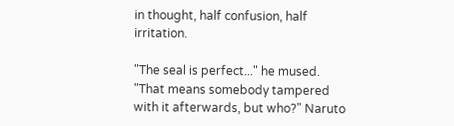in thought, half confusion, half irritation.

"The seal is perfect..." he mused. "That means somebody tampered with it afterwards, but who?" Naruto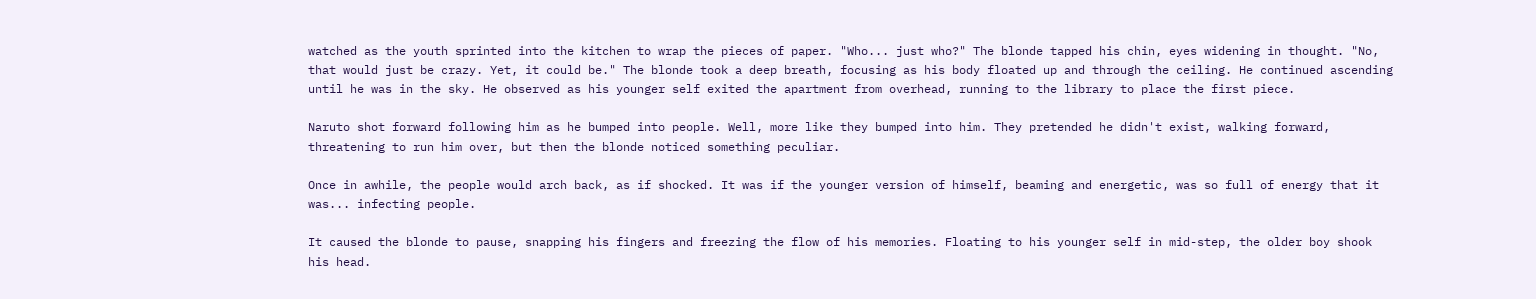watched as the youth sprinted into the kitchen to wrap the pieces of paper. "Who... just who?" The blonde tapped his chin, eyes widening in thought. "No, that would just be crazy. Yet, it could be." The blonde took a deep breath, focusing as his body floated up and through the ceiling. He continued ascending until he was in the sky. He observed as his younger self exited the apartment from overhead, running to the library to place the first piece.

Naruto shot forward following him as he bumped into people. Well, more like they bumped into him. They pretended he didn't exist, walking forward, threatening to run him over, but then the blonde noticed something peculiar.

Once in awhile, the people would arch back, as if shocked. It was if the younger version of himself, beaming and energetic, was so full of energy that it was... infecting people.

It caused the blonde to pause, snapping his fingers and freezing the flow of his memories. Floating to his younger self in mid-step, the older boy shook his head.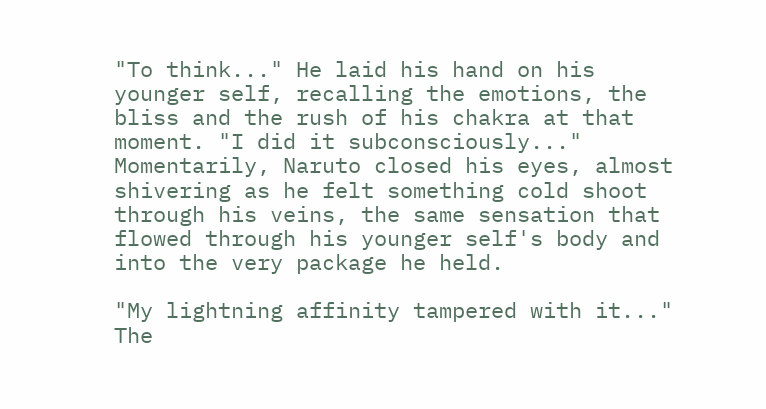"To think..." He laid his hand on his younger self, recalling the emotions, the bliss and the rush of his chakra at that moment. "I did it subconsciously..." Momentarily, Naruto closed his eyes, almost shivering as he felt something cold shoot through his veins, the same sensation that flowed through his younger self's body and into the very package he held.

"My lightning affinity tampered with it..." The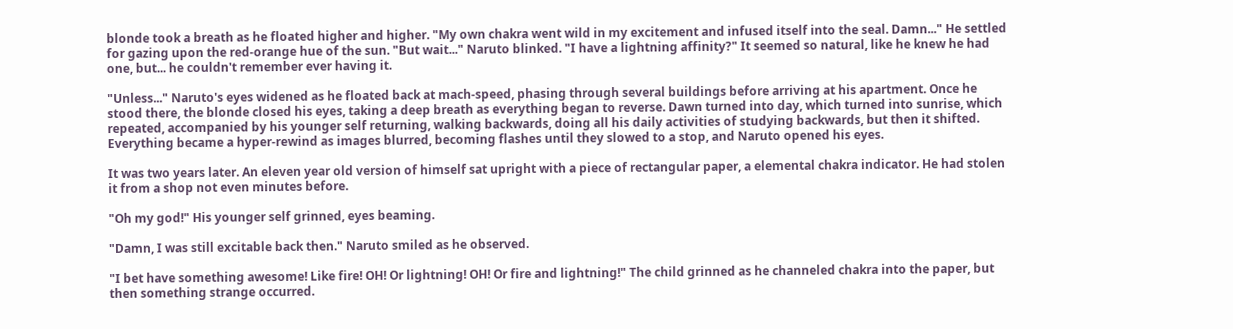blonde took a breath as he floated higher and higher. "My own chakra went wild in my excitement and infused itself into the seal. Damn..." He settled for gazing upon the red-orange hue of the sun. "But wait..." Naruto blinked. "I have a lightning affinity?" It seemed so natural, like he knew he had one, but... he couldn't remember ever having it.

"Unless..." Naruto's eyes widened as he floated back at mach-speed, phasing through several buildings before arriving at his apartment. Once he stood there, the blonde closed his eyes, taking a deep breath as everything began to reverse. Dawn turned into day, which turned into sunrise, which repeated, accompanied by his younger self returning, walking backwards, doing all his daily activities of studying backwards, but then it shifted. Everything became a hyper-rewind as images blurred, becoming flashes until they slowed to a stop, and Naruto opened his eyes.

It was two years later. An eleven year old version of himself sat upright with a piece of rectangular paper, a elemental chakra indicator. He had stolen it from a shop not even minutes before.

"Oh my god!" His younger self grinned, eyes beaming.

"Damn, I was still excitable back then." Naruto smiled as he observed.

"I bet have something awesome! Like fire! OH! Or lightning! OH! Or fire and lightning!" The child grinned as he channeled chakra into the paper, but then something strange occurred.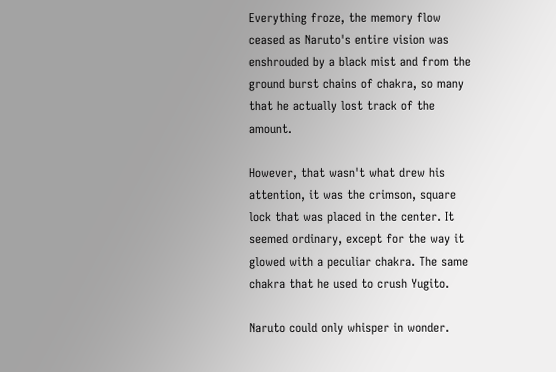Everything froze, the memory flow ceased as Naruto's entire vision was enshrouded by a black mist and from the ground burst chains of chakra, so many that he actually lost track of the amount.

However, that wasn't what drew his attention, it was the crimson, square lock that was placed in the center. It seemed ordinary, except for the way it glowed with a peculiar chakra. The same chakra that he used to crush Yugito.

Naruto could only whisper in wonder.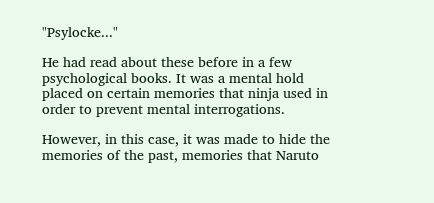"Psylocke..."

He had read about these before in a few psychological books. It was a mental hold placed on certain memories that ninja used in order to prevent mental interrogations.

However, in this case, it was made to hide the memories of the past, memories that Naruto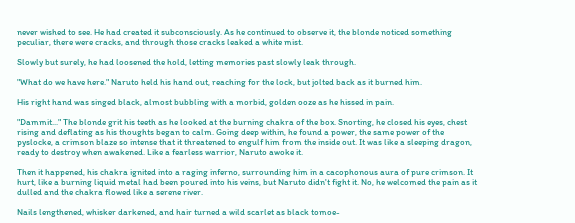never wished to see. He had created it subconsciously. As he continued to observe it, the blonde noticed something peculiar, there were cracks, and through those cracks leaked a white mist.

Slowly but surely, he had loosened the hold, letting memories past slowly leak through.

"What do we have here." Naruto held his hand out, reaching for the lock, but jolted back as it burned him.

His right hand was singed black, almost bubbling with a morbid, golden ooze as he hissed in pain.

"Dammit..." The blonde grit his teeth as he looked at the burning chakra of the box. Snorting, he closed his eyes, chest rising and deflating as his thoughts began to calm. Going deep within, he found a power, the same power of the pyslocke, a crimson blaze so intense that it threatened to engulf him from the inside out. It was like a sleeping dragon, ready to destroy when awakened. Like a fearless warrior, Naruto awoke it.

Then it happened, his chakra ignited into a raging inferno, surrounding him in a cacophonous aura of pure crimson. It hurt, like a burning liquid metal had been poured into his veins, but Naruto didn't fight it. No, he welcomed the pain as it dulled and the chakra flowed like a serene river.

Nails lengthened, whisker darkened, and hair turned a wild scarlet as black tomoe-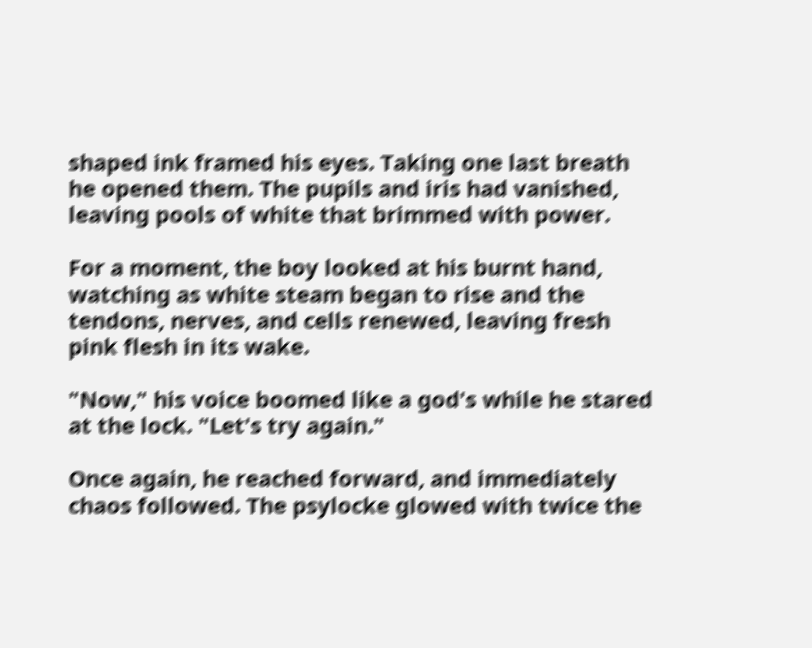shaped ink framed his eyes. Taking one last breath he opened them. The pupils and iris had vanished, leaving pools of white that brimmed with power.

For a moment, the boy looked at his burnt hand, watching as white steam began to rise and the tendons, nerves, and cells renewed, leaving fresh pink flesh in its wake.

"Now," his voice boomed like a god's while he stared at the lock. "Let's try again."

Once again, he reached forward, and immediately chaos followed. The psylocke glowed with twice the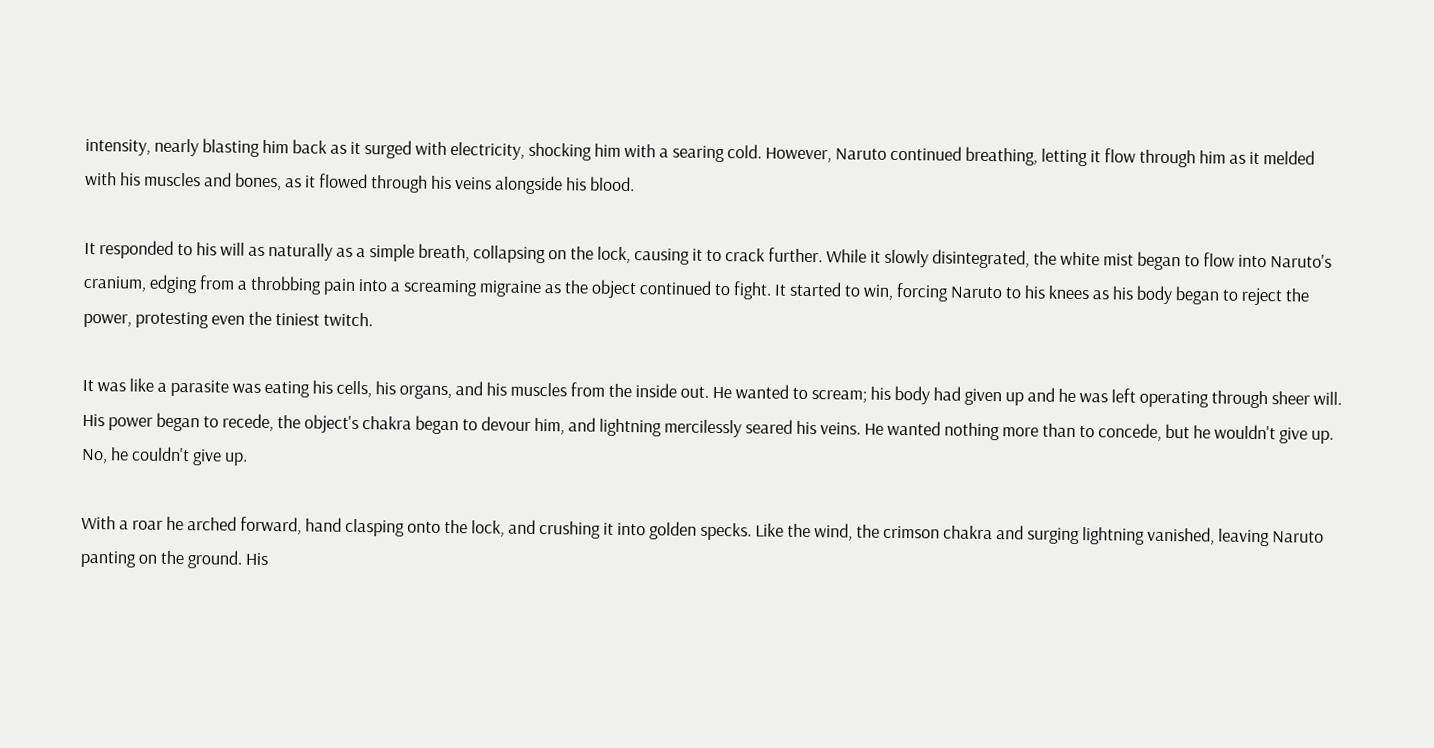intensity, nearly blasting him back as it surged with electricity, shocking him with a searing cold. However, Naruto continued breathing, letting it flow through him as it melded with his muscles and bones, as it flowed through his veins alongside his blood.

It responded to his will as naturally as a simple breath, collapsing on the lock, causing it to crack further. While it slowly disintegrated, the white mist began to flow into Naruto's cranium, edging from a throbbing pain into a screaming migraine as the object continued to fight. It started to win, forcing Naruto to his knees as his body began to reject the power, protesting even the tiniest twitch.

It was like a parasite was eating his cells, his organs, and his muscles from the inside out. He wanted to scream; his body had given up and he was left operating through sheer will. His power began to recede, the object's chakra began to devour him, and lightning mercilessly seared his veins. He wanted nothing more than to concede, but he wouldn't give up. No, he couldn't give up.

With a roar he arched forward, hand clasping onto the lock, and crushing it into golden specks. Like the wind, the crimson chakra and surging lightning vanished, leaving Naruto panting on the ground. His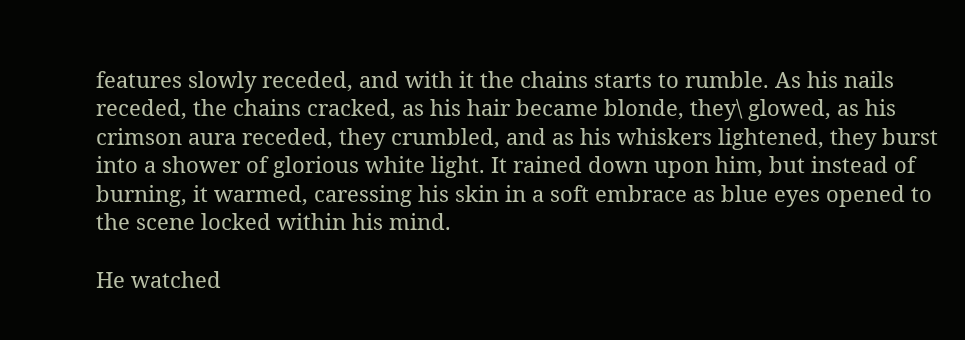features slowly receded, and with it the chains starts to rumble. As his nails receded, the chains cracked, as his hair became blonde, they\ glowed, as his crimson aura receded, they crumbled, and as his whiskers lightened, they burst into a shower of glorious white light. It rained down upon him, but instead of burning, it warmed, caressing his skin in a soft embrace as blue eyes opened to the scene locked within his mind.

He watched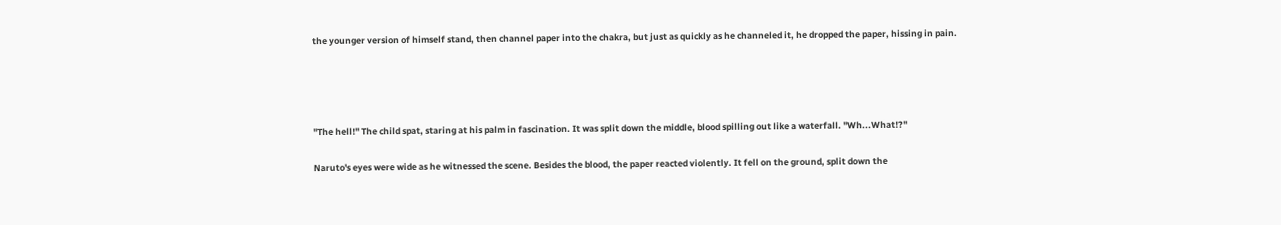the younger version of himself stand, then channel paper into the chakra, but just as quickly as he channeled it, he dropped the paper, hissing in pain.




"The hell!" The child spat, staring at his palm in fascination. It was split down the middle, blood spilling out like a waterfall. "Wh...What!?"

Naruto's eyes were wide as he witnessed the scene. Besides the blood, the paper reacted violently. It fell on the ground, split down the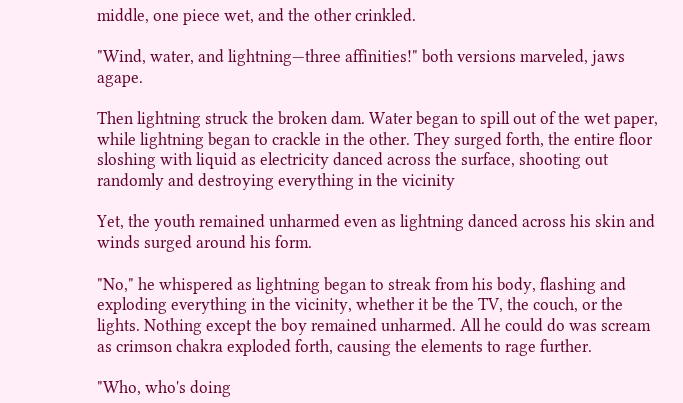middle, one piece wet, and the other crinkled.

"Wind, water, and lightning—three affinities!" both versions marveled, jaws agape.

Then lightning struck the broken dam. Water began to spill out of the wet paper, while lightning began to crackle in the other. They surged forth, the entire floor sloshing with liquid as electricity danced across the surface, shooting out randomly and destroying everything in the vicinity

Yet, the youth remained unharmed even as lightning danced across his skin and winds surged around his form.

"No," he whispered as lightning began to streak from his body, flashing and exploding everything in the vicinity, whether it be the TV, the couch, or the lights. Nothing except the boy remained unharmed. All he could do was scream as crimson chakra exploded forth, causing the elements to rage further.

"Who, who's doing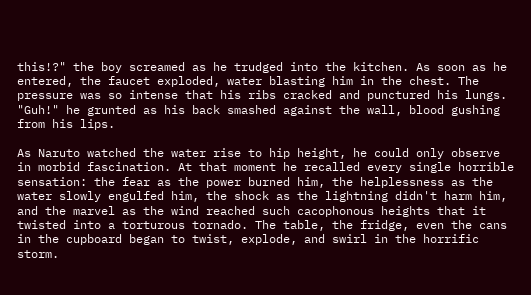this!?" the boy screamed as he trudged into the kitchen. As soon as he entered, the faucet exploded, water blasting him in the chest. The pressure was so intense that his ribs cracked and punctured his lungs. "Guh!" he grunted as his back smashed against the wall, blood gushing from his lips.

As Naruto watched the water rise to hip height, he could only observe in morbid fascination. At that moment he recalled every single horrible sensation: the fear as the power burned him, the helplessness as the water slowly engulfed him, the shock as the lightning didn't harm him, and the marvel as the wind reached such cacophonous heights that it twisted into a torturous tornado. The table, the fridge, even the cans in the cupboard began to twist, explode, and swirl in the horrific storm.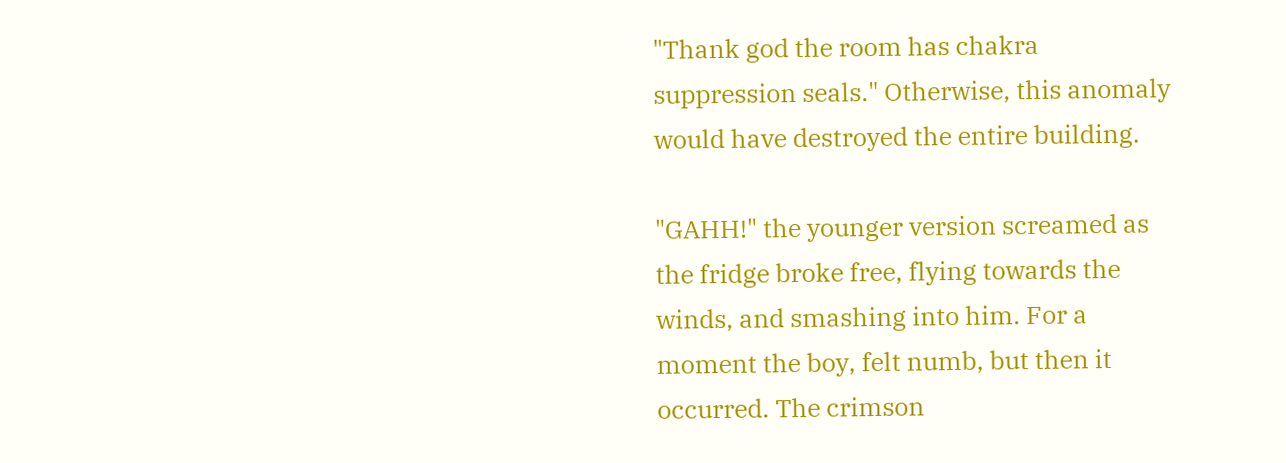"Thank god the room has chakra suppression seals." Otherwise, this anomaly would have destroyed the entire building.

"GAHH!" the younger version screamed as the fridge broke free, flying towards the winds, and smashing into him. For a moment the boy, felt numb, but then it occurred. The crimson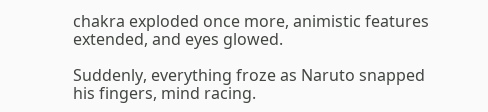chakra exploded once more, animistic features extended, and eyes glowed.

Suddenly, everything froze as Naruto snapped his fingers, mind racing.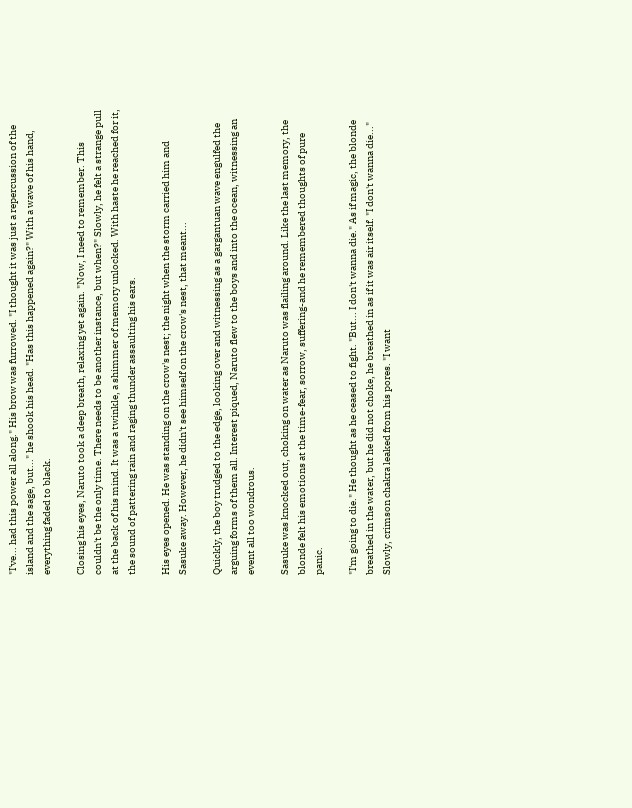"I've... had this power all along." His brow was furrowed. "I thought it was just a repercussion of the island and the sage, but..." he shook his head. "Has this happened again?" With a wave of his hand, everything faded to black.

Closing his eyes, Naruto took a deep breath, relaxing yet again. "Now, I need to remember. This couldn't be the only time. There needs to be another instance, but when?" Slowly, he felt a strange pull at the back of his mind. It was a twinkle, a shimmer of memory unlocked. With haste he reached for it, the sound of pattering rain and raging thunder assaulting his ears.

His eyes opened. He was standing on the crow's nest; the night when the storm carried him and Sasuke away. However, he didn't see himself on the crow's nest, that meant...

Quickly, the boy trudged to the edge, looking over and witnessing as a gargantuan wave engulfed the arguing forms of them all. Interest piqued, Naruto flew to the boys and into the ocean, witnessing an event all too wondrous.

Sasuke was knocked out, choking on water as Naruto was flailing around. Like the last memory, the blonde felt his emotions at the time-fear, sorrow, suffering-and he remembered thoughts of pure panic.

"I'm going to die." He thought as he ceased to fight. "But... I don't wanna die." As if magic, the blonde breathed in the water, but he did not choke, he breathed in as if it was air itself. "I don't wanna die..." Slowly, crimson chakra leaked from his pores. "I want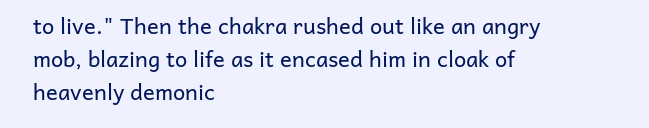to live." Then the chakra rushed out like an angry mob, blazing to life as it encased him in cloak of heavenly demonic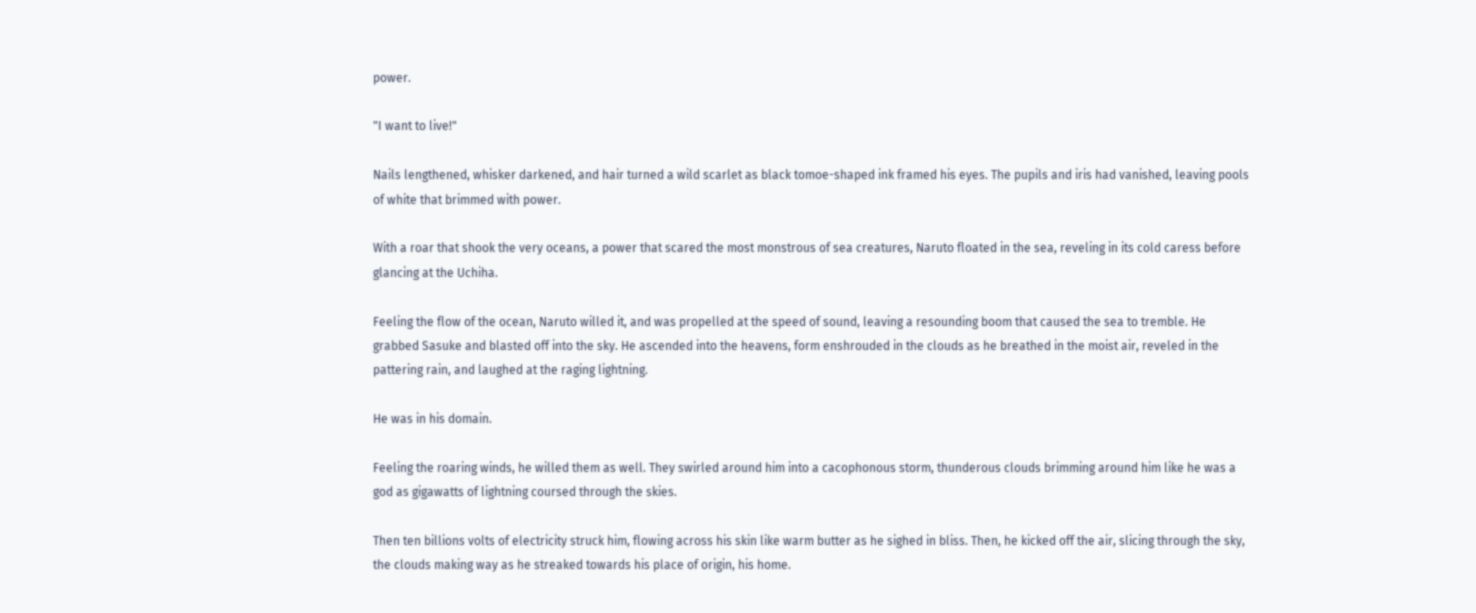power.

"I want to live!"

Nails lengthened, whisker darkened, and hair turned a wild scarlet as black tomoe-shaped ink framed his eyes. The pupils and iris had vanished, leaving pools of white that brimmed with power.

With a roar that shook the very oceans, a power that scared the most monstrous of sea creatures, Naruto floated in the sea, reveling in its cold caress before glancing at the Uchiha.

Feeling the flow of the ocean, Naruto willed it, and was propelled at the speed of sound, leaving a resounding boom that caused the sea to tremble. He grabbed Sasuke and blasted off into the sky. He ascended into the heavens, form enshrouded in the clouds as he breathed in the moist air, reveled in the pattering rain, and laughed at the raging lightning.

He was in his domain.

Feeling the roaring winds, he willed them as well. They swirled around him into a cacophonous storm, thunderous clouds brimming around him like he was a god as gigawatts of lightning coursed through the skies.

Then ten billions volts of electricity struck him, flowing across his skin like warm butter as he sighed in bliss. Then, he kicked off the air, slicing through the sky, the clouds making way as he streaked towards his place of origin, his home.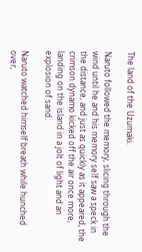The land of the Uzumaki.

Naruto followed the memory, slicing through the wind until he and his memory self saw a speck in the distance, and just as quickly as it appeared, the crimson dynamo kicked off the air once more, landing on the island in a jolt of light and an explosion of sand.

Naruto watched himself breath while hunched over,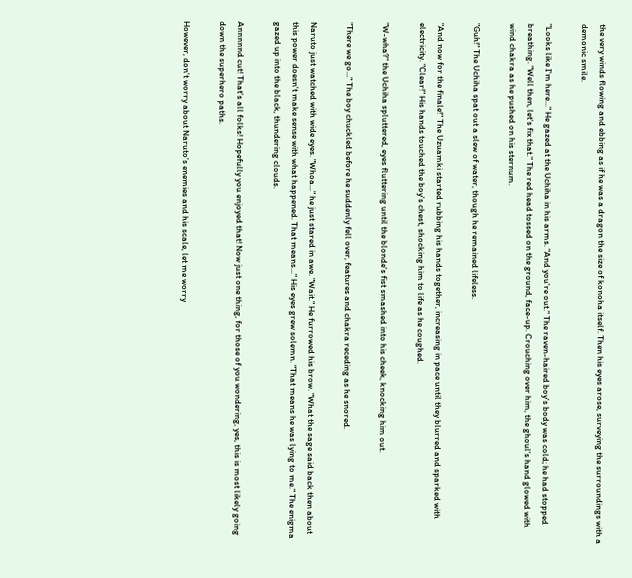the very winds flowing and ebbing as if he was a dragon the size of konoha itself. Then his eyes arose, surveying the surroundings with a demonic smile.

"Looks like I'm here..." He gazed at the Uchiha in his arms. "And you're out." The raven-haired boy's body was cold; he had stopped breathing. "Well then, let's fix that." The red head tossed on the ground, face-up. Crouching over him, the ghoul's hand glowed with wind chakra as he pushed on his sternum.

"Guh!" The Uchiha spat out a slew of water, though he remained lifeless.

"And now for the finale!" The Uzuamki started rubbing his hands together, increasing in pace until they blurred and sparked with electricity. "Clear!" His hands touched the boy's chest, shocking him to life as he coughed.

"W-wha?" the Uchiha spluttered, eyes fluttering until the blonde's fist smashed into his cheek, knocking him out.

"There we go..." The boy chuckled before he suddenly fell over, features and chakra receding as he snored.

Naruto just watched with wide eyes. "Whoa..." he just stared in awe. "Wait." He furrowed his brow. "What the sage said back then about this power doesn't make sense with what happened. That means..." His eyes grew solemn. "That means he was lying to me." The enigma gazed up into the black, thundering clouds.

Annnnnd cut! That's all folks! Hopefully you enjoyed that! Now just one thing, for those of you wondering, yes, this is most likely going down the superhero paths.

However, don't worry about Naruto's enemies and his scale, let me worry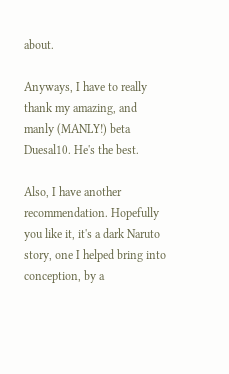about.

Anyways, I have to really thank my amazing, and manly (MANLY!) beta Duesal10. He's the best.

Also, I have another recommendation. Hopefully you like it, it's a dark Naruto story, one I helped bring into conception, by a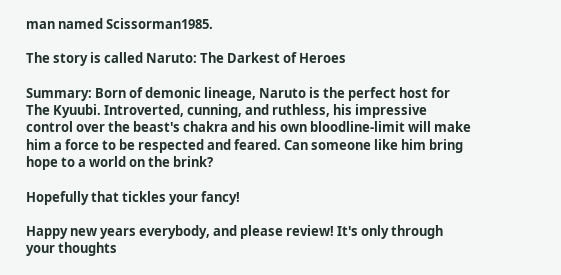man named Scissorman1985.

The story is called Naruto: The Darkest of Heroes

Summary: Born of demonic lineage, Naruto is the perfect host for The Kyuubi. Introverted, cunning, and ruthless, his impressive control over the beast's chakra and his own bloodline-limit will make him a force to be respected and feared. Can someone like him bring hope to a world on the brink?

Hopefully that tickles your fancy!

Happy new years everybody, and please review! It's only through your thoughts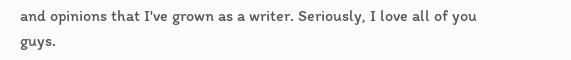and opinions that I've grown as a writer. Seriously, I love all of you guys.